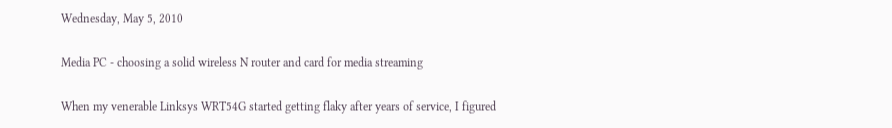Wednesday, May 5, 2010

Media PC - choosing a solid wireless N router and card for media streaming

When my venerable Linksys WRT54G started getting flaky after years of service, I figured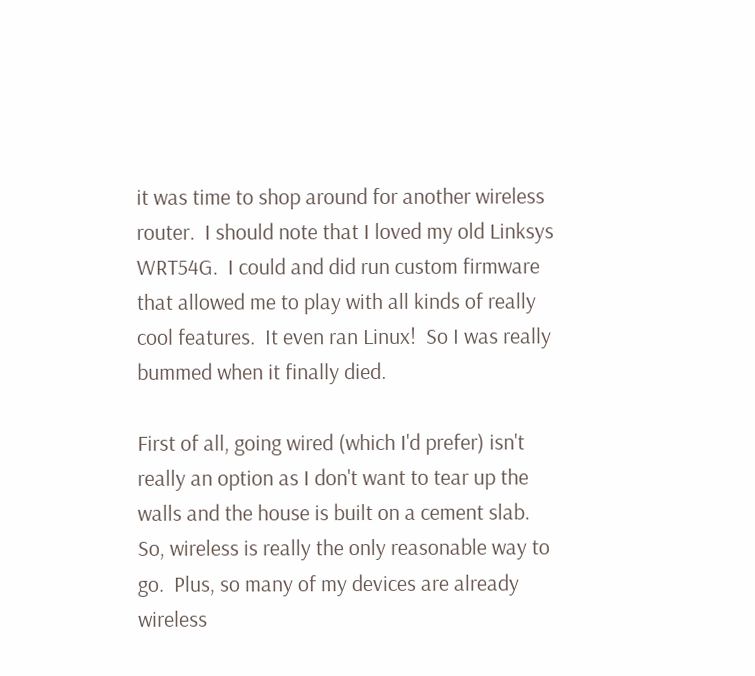it was time to shop around for another wireless router.  I should note that I loved my old Linksys WRT54G.  I could and did run custom firmware that allowed me to play with all kinds of really cool features.  It even ran Linux!  So I was really bummed when it finally died.

First of all, going wired (which I'd prefer) isn't really an option as I don't want to tear up the walls and the house is built on a cement slab.  So, wireless is really the only reasonable way to go.  Plus, so many of my devices are already wireless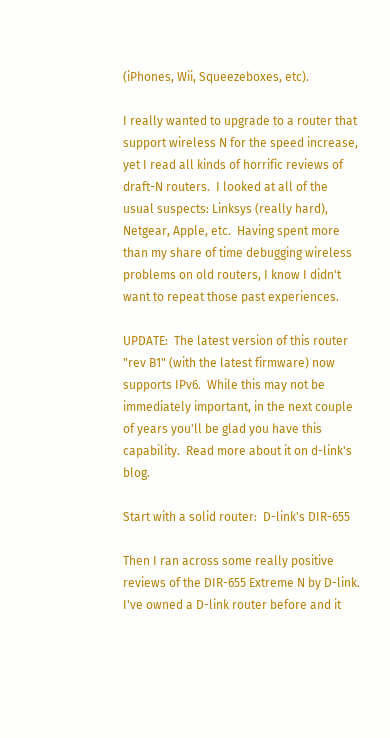(iPhones, Wii, Squeezeboxes, etc).

I really wanted to upgrade to a router that support wireless N for the speed increase, yet I read all kinds of horrific reviews of draft-N routers.  I looked at all of the usual suspects: Linksys (really hard), Netgear, Apple, etc.  Having spent more than my share of time debugging wireless problems on old routers, I know I didn't want to repeat those past experiences.

UPDATE:  The latest version of this router "rev B1" (with the latest firmware) now supports IPv6.  While this may not be immediately important, in the next couple of years you'll be glad you have this capability.  Read more about it on d-link's blog.

Start with a solid router:  D-link's DIR-655

Then I ran across some really positive reviews of the DIR-655 Extreme N by D-link.  I've owned a D-link router before and it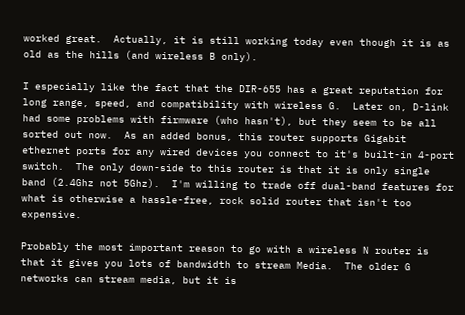worked great.  Actually, it is still working today even though it is as old as the hills (and wireless B only).

I especially like the fact that the DIR-655 has a great reputation for long range, speed, and compatibility with wireless G.  Later on, D-link had some problems with firmware (who hasn't), but they seem to be all sorted out now.  As an added bonus, this router supports Gigabit ethernet ports for any wired devices you connect to it's built-in 4-port switch.  The only down-side to this router is that it is only single band (2.4Ghz not 5Ghz).  I'm willing to trade off dual-band features for what is otherwise a hassle-free, rock solid router that isn't too expensive.

Probably the most important reason to go with a wireless N router is that it gives you lots of bandwidth to stream Media.  The older G networks can stream media, but it is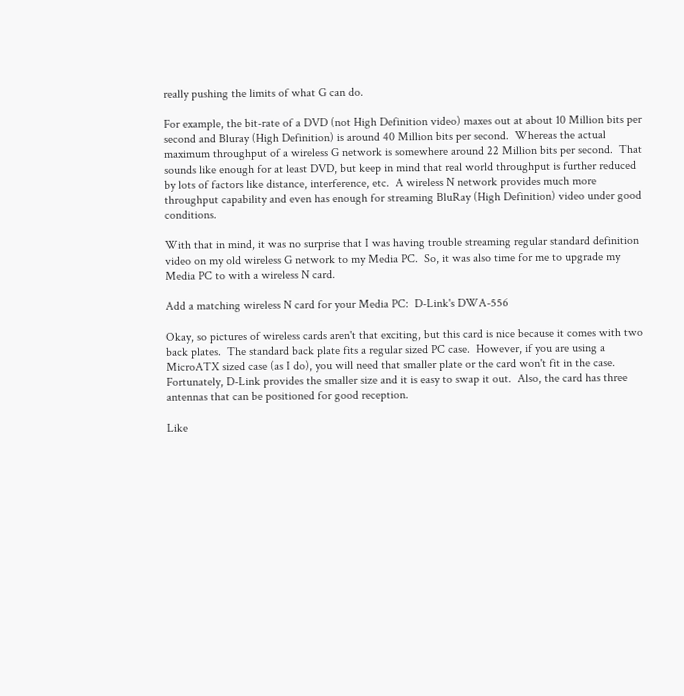really pushing the limits of what G can do.

For example, the bit-rate of a DVD (not High Definition video) maxes out at about 10 Million bits per second and Bluray (High Definition) is around 40 Million bits per second.  Whereas the actual maximum throughput of a wireless G network is somewhere around 22 Million bits per second.  That sounds like enough for at least DVD, but keep in mind that real world throughput is further reduced by lots of factors like distance, interference, etc.  A wireless N network provides much more throughput capability and even has enough for streaming BluRay (High Definition) video under good conditions.

With that in mind, it was no surprise that I was having trouble streaming regular standard definition video on my old wireless G network to my Media PC.  So, it was also time for me to upgrade my Media PC to with a wireless N card.

Add a matching wireless N card for your Media PC:  D-Link's DWA-556

Okay, so pictures of wireless cards aren't that exciting, but this card is nice because it comes with two back plates.  The standard back plate fits a regular sized PC case.  However, if you are using a MicroATX sized case (as I do), you will need that smaller plate or the card won't fit in the case.  Fortunately, D-Link provides the smaller size and it is easy to swap it out.  Also, the card has three antennas that can be positioned for good reception.

Like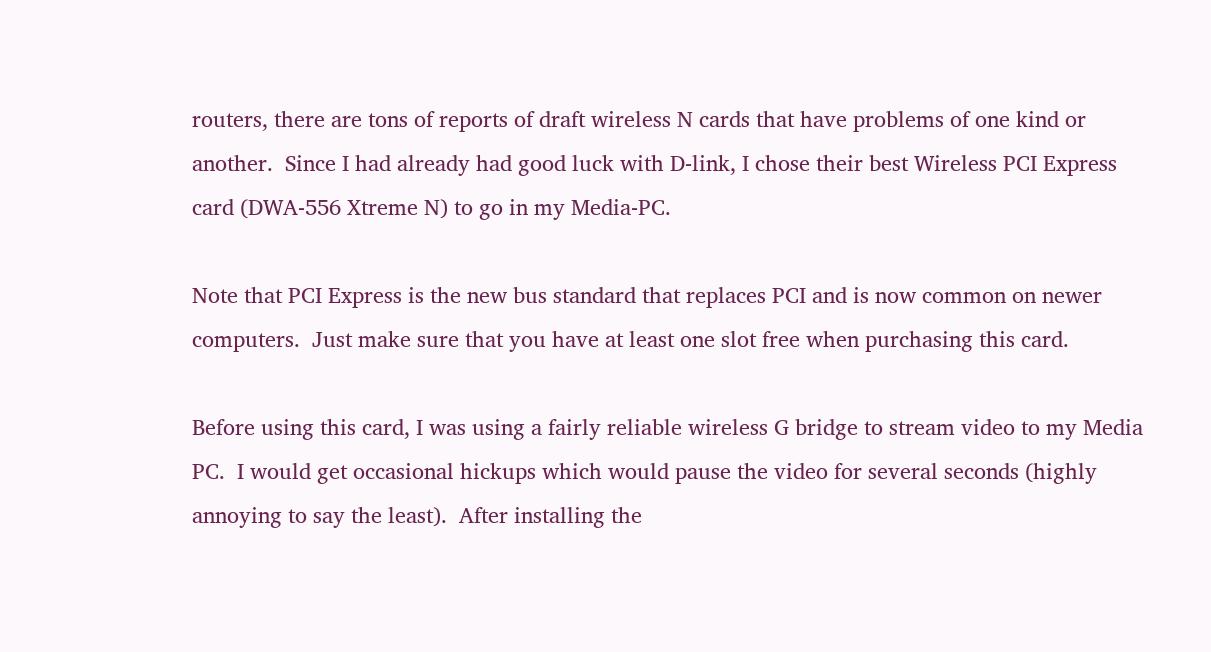routers, there are tons of reports of draft wireless N cards that have problems of one kind or another.  Since I had already had good luck with D-link, I chose their best Wireless PCI Express card (DWA-556 Xtreme N) to go in my Media-PC.

Note that PCI Express is the new bus standard that replaces PCI and is now common on newer computers.  Just make sure that you have at least one slot free when purchasing this card.

Before using this card, I was using a fairly reliable wireless G bridge to stream video to my Media PC.  I would get occasional hickups which would pause the video for several seconds (highly annoying to say the least).  After installing the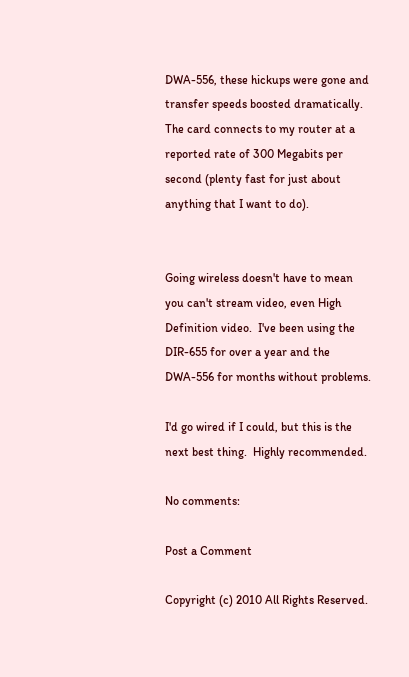DWA-556, these hickups were gone and transfer speeds boosted dramatically.  The card connects to my router at a reported rate of 300 Megabits per second (plenty fast for just about anything that I want to do).


Going wireless doesn't have to mean you can't stream video, even High Definition video.  I've been using the DIR-655 for over a year and the DWA-556 for months without problems.

I'd go wired if I could, but this is the next best thing.  Highly recommended.

No comments:

Post a Comment

Copyright (c) 2010 All Rights Reserved.